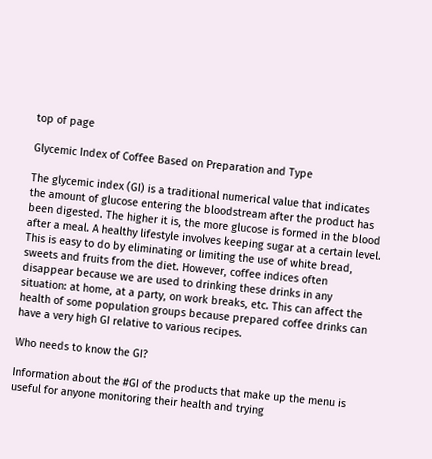top of page

Glycemic Index of Coffee Based on Preparation and Type

The glycemic index (GI) is a traditional numerical value that indicates the amount of glucose entering the bloodstream after the product has been digested. The higher it is, the more glucose is formed in the blood after a meal. A healthy lifestyle involves keeping sugar at a certain level. This is easy to do by eliminating or limiting the use of white bread, sweets and fruits from the diet. However, coffee indices often disappear because we are used to drinking these drinks in any situation: at home, at a party, on work breaks, etc. This can affect the health of some population groups because prepared coffee drinks can have a very high GI relative to various recipes.

Who needs to know the GI?

Information about the #GI of the products that make up the menu is useful for anyone monitoring their health and trying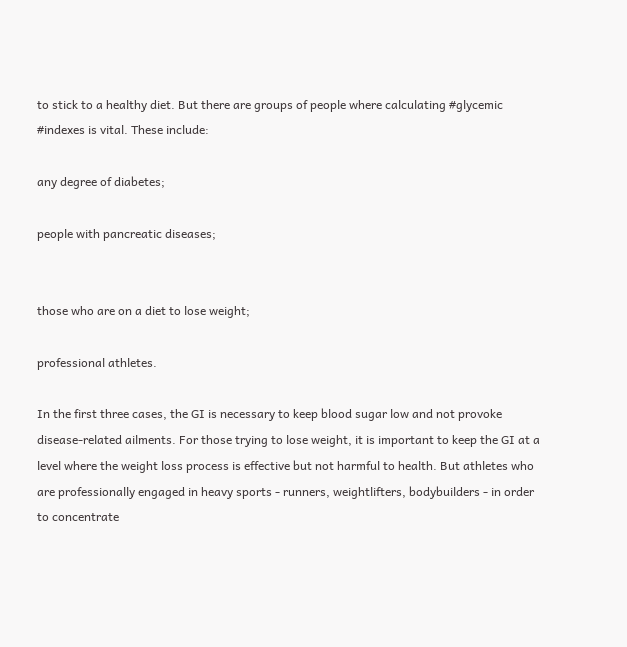to stick to a healthy diet. But there are groups of people where calculating #glycemic #indexes is vital. These include:

any degree of diabetes;

people with pancreatic diseases;


those who are on a diet to lose weight;

professional athletes.

In the first three cases, the GI is necessary to keep blood sugar low and not provoke disease-related ailments. For those trying to lose weight, it is important to keep the GI at a level where the weight loss process is effective but not harmful to health. But athletes who are professionally engaged in heavy sports - runners, weightlifters, bodybuilders - in order to concentrate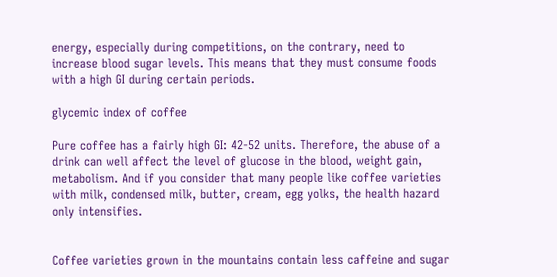energy, especially during competitions, on the contrary, need to increase blood sugar levels. This means that they must consume foods with a high GI during certain periods.

glycemic index of coffee

Pure coffee has a fairly high GI: 42-52 units. Therefore, the abuse of a drink can well affect the level of glucose in the blood, weight gain, metabolism. And if you consider that many people like coffee varieties with milk, condensed milk, butter, cream, egg yolks, the health hazard only intensifies.


Coffee varieties grown in the mountains contain less caffeine and sugar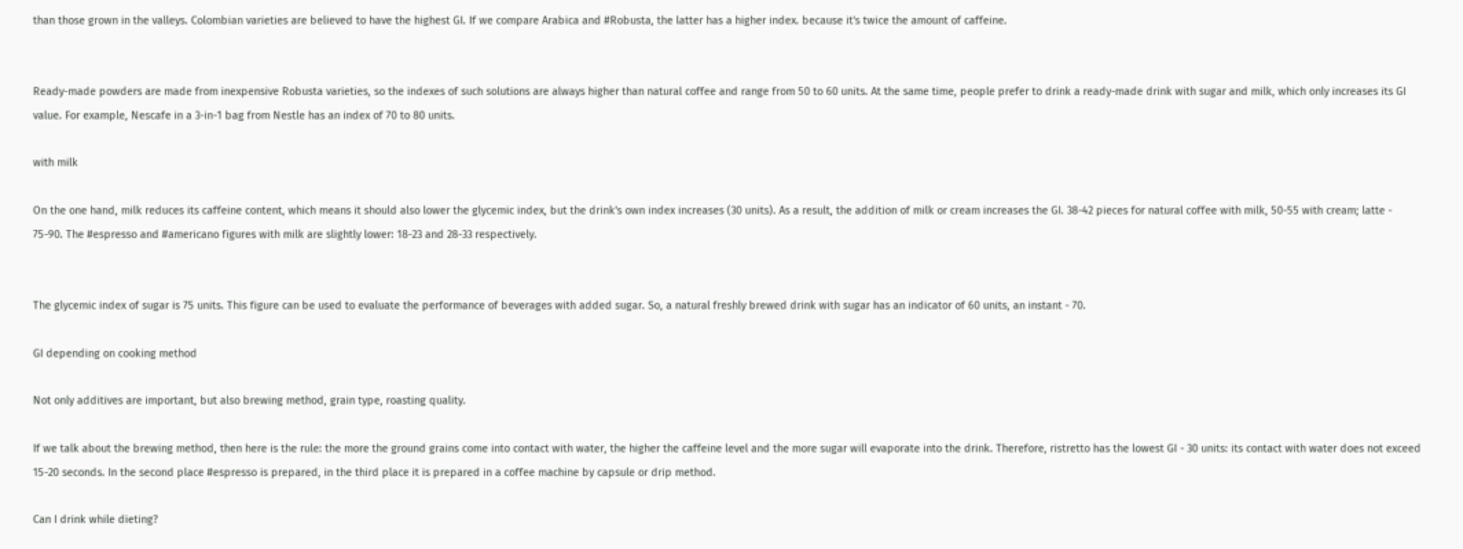than those grown in the valleys. Colombian varieties are believed to have the highest GI. If we compare Arabica and #Robusta, the latter has a higher index. because it's twice the amount of caffeine.


Ready-made powders are made from inexpensive Robusta varieties, so the indexes of such solutions are always higher than natural coffee and range from 50 to 60 units. At the same time, people prefer to drink a ready-made drink with sugar and milk, which only increases its GI value. For example, Nescafe in a 3-in-1 bag from Nestle has an index of 70 to 80 units.

with milk

On the one hand, milk reduces its caffeine content, which means it should also lower the glycemic index, but the drink's own index increases (30 units). As a result, the addition of milk or cream increases the GI. 38-42 pieces for natural coffee with milk, 50-55 with cream; latte - 75-90. The #espresso and #americano figures with milk are slightly lower: 18-23 and 28-33 respectively.


The glycemic index of sugar is 75 units. This figure can be used to evaluate the performance of beverages with added sugar. So, a natural freshly brewed drink with sugar has an indicator of 60 units, an instant - 70.

GI depending on cooking method

Not only additives are important, but also brewing method, grain type, roasting quality.

If we talk about the brewing method, then here is the rule: the more the ground grains come into contact with water, the higher the caffeine level and the more sugar will evaporate into the drink. Therefore, ristretto has the lowest GI - 30 units: its contact with water does not exceed 15-20 seconds. In the second place #espresso is prepared, in the third place it is prepared in a coffee machine by capsule or drip method.

Can I drink while dieting?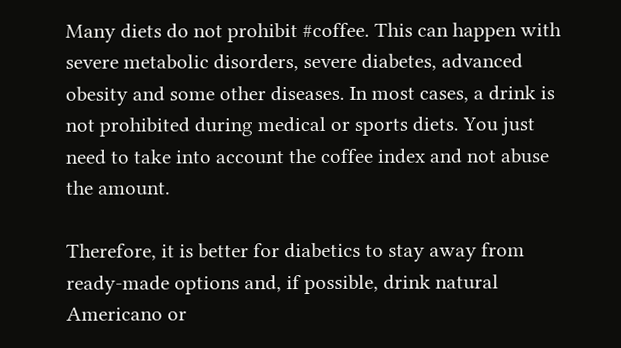Many diets do not prohibit #coffee. This can happen with severe metabolic disorders, severe diabetes, advanced obesity and some other diseases. In most cases, a drink is not prohibited during medical or sports diets. You just need to take into account the coffee index and not abuse the amount.

Therefore, it is better for diabetics to stay away from ready-made options and, if possible, drink natural Americano or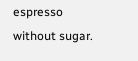espresso without sugar.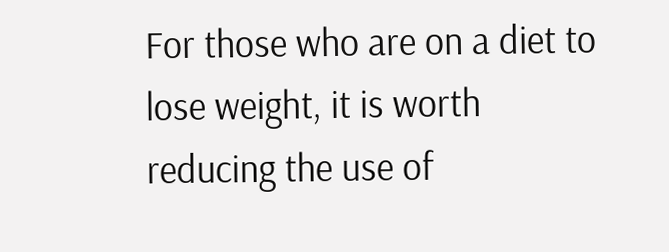For those who are on a diet to lose weight, it is worth reducing the use of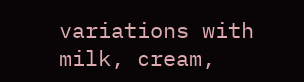variations with milk, cream,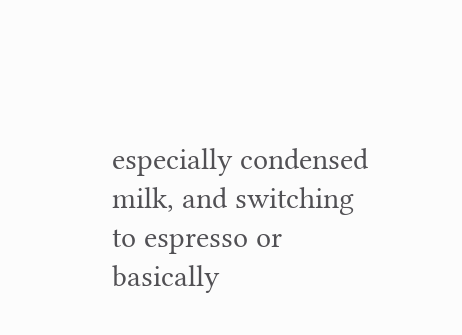especially condensed milk, and switching to espresso or basically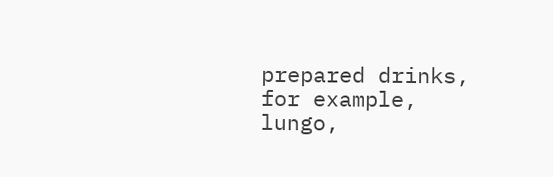prepared drinks, for example, lungo,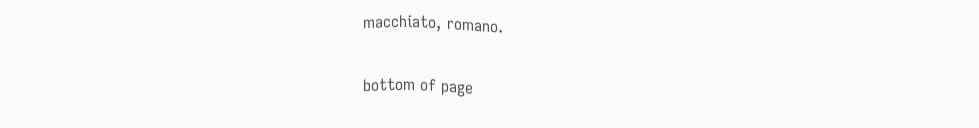macchiato, romano.


bottom of page